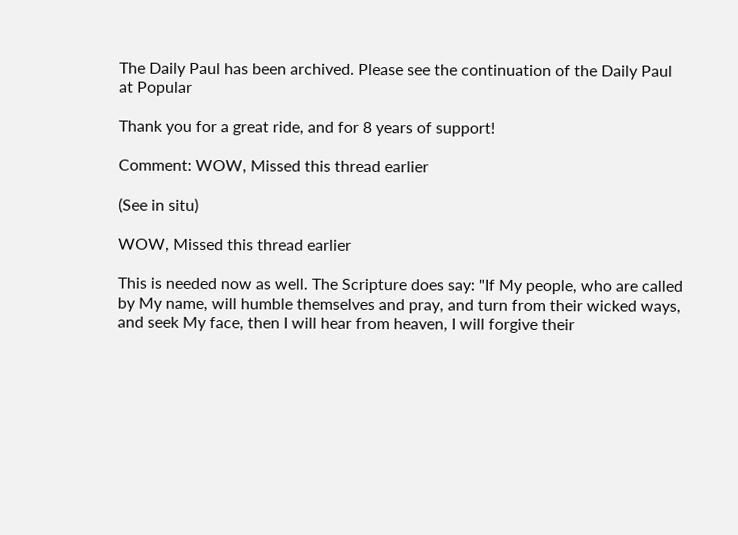The Daily Paul has been archived. Please see the continuation of the Daily Paul at Popular

Thank you for a great ride, and for 8 years of support!

Comment: WOW, Missed this thread earlier

(See in situ)

WOW, Missed this thread earlier

This is needed now as well. The Scripture does say: "If My people, who are called by My name, will humble themselves and pray, and turn from their wicked ways, and seek My face, then I will hear from heaven, I will forgive their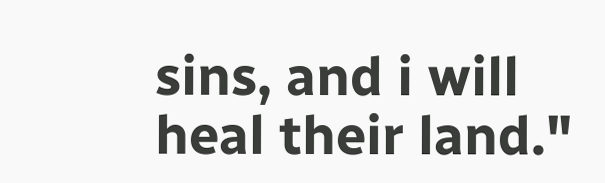sins, and i will heal their land."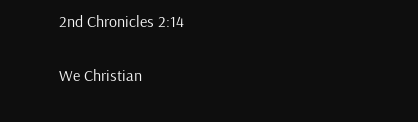2nd Chronicles 2:14

We Christian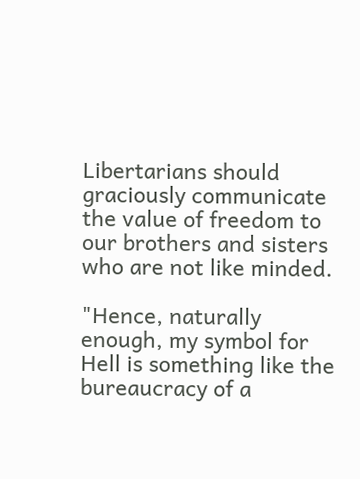Libertarians should graciously communicate the value of freedom to our brothers and sisters who are not like minded.

"Hence, naturally enough, my symbol for Hell is something like the bureaucracy of a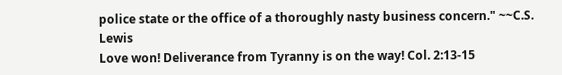police state or the office of a thoroughly nasty business concern." ~~C.S. Lewis
Love won! Deliverance from Tyranny is on the way! Col. 2:13-15